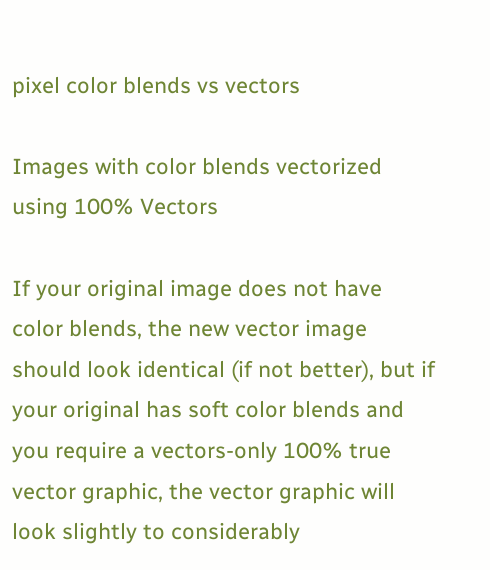pixel color blends vs vectors

Images with color blends vectorized using 100% Vectors

If your original image does not have color blends, the new vector image should look identical (if not better), but if your original has soft color blends and you require a vectors-only 100% true vector graphic, the vector graphic will look slightly to considerably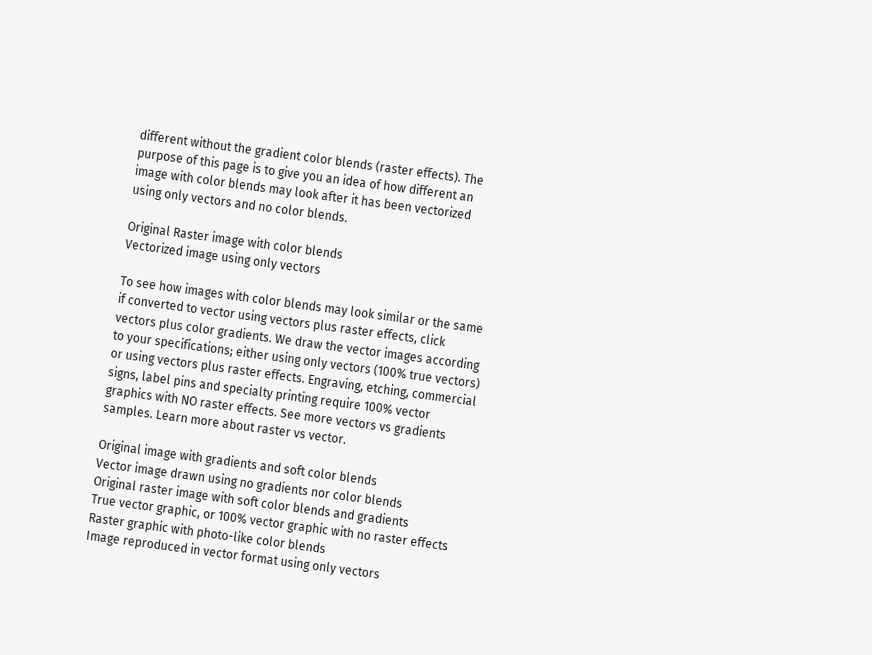different without the gradient color blends (raster effects). The purpose of this page is to give you an idea of how different an image with color blends may look after it has been vectorized using only vectors and no color blends.

Original Raster image with color blends
Vectorized image using only vectors

To see how images with color blends may look similar or the same if converted to vector using vectors plus raster effects, click vectors plus color gradients. We draw the vector images according to your specifications; either using only vectors (100% true vectors) or using vectors plus raster effects. Engraving, etching, commercial signs, label pins and specialty printing require 100% vector graphics with NO raster effects. See more vectors vs gradients samples. Learn more about raster vs vector.

Original image with gradients and soft color blends
Vector image drawn using no gradients nor color blends
Original raster image with soft color blends and gradients
True vector graphic, or 100% vector graphic with no raster effects
Raster graphic with photo-like color blends
Image reproduced in vector format using only vectors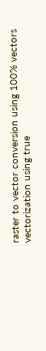raster to vector conversion using 100% vectors
vectorization using true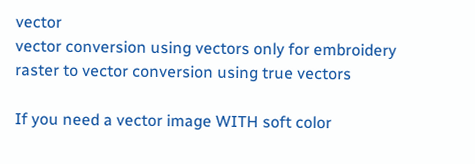vector
vector conversion using vectors only for embroidery
raster to vector conversion using true vectors

If you need a vector image WITH soft color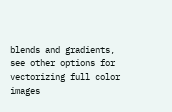blends and gradients, see other options for vectorizing full color images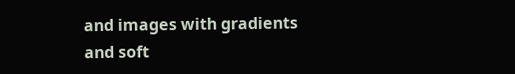and images with gradients and soft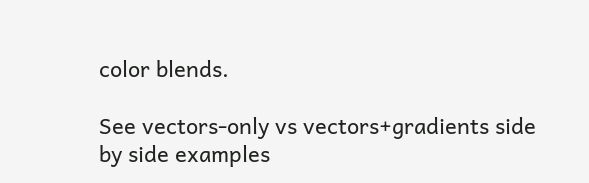color blends.

See vectors-only vs vectors+gradients side by side examples